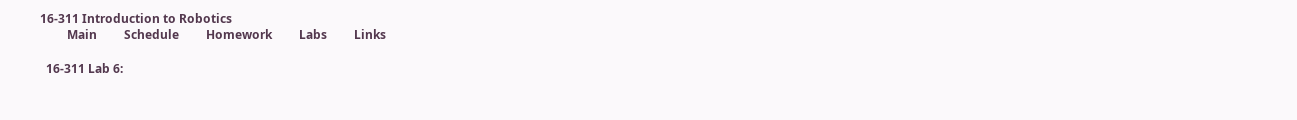16-311 Introduction to Robotics
         Main         Schedule         Homework         Labs         Links

  16-311 Lab 6: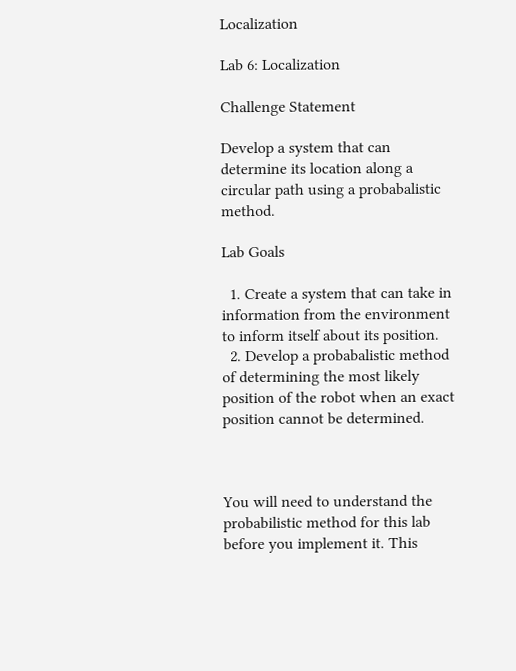Localization

Lab 6: Localization

Challenge Statement

Develop a system that can determine its location along a circular path using a probabalistic method.

Lab Goals

  1. Create a system that can take in information from the environment to inform itself about its position.
  2. Develop a probabalistic method of determining the most likely position of the robot when an exact position cannot be determined.



You will need to understand the probabilistic method for this lab before you implement it. This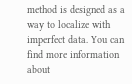method is designed as a way to localize with imperfect data. You can find more information about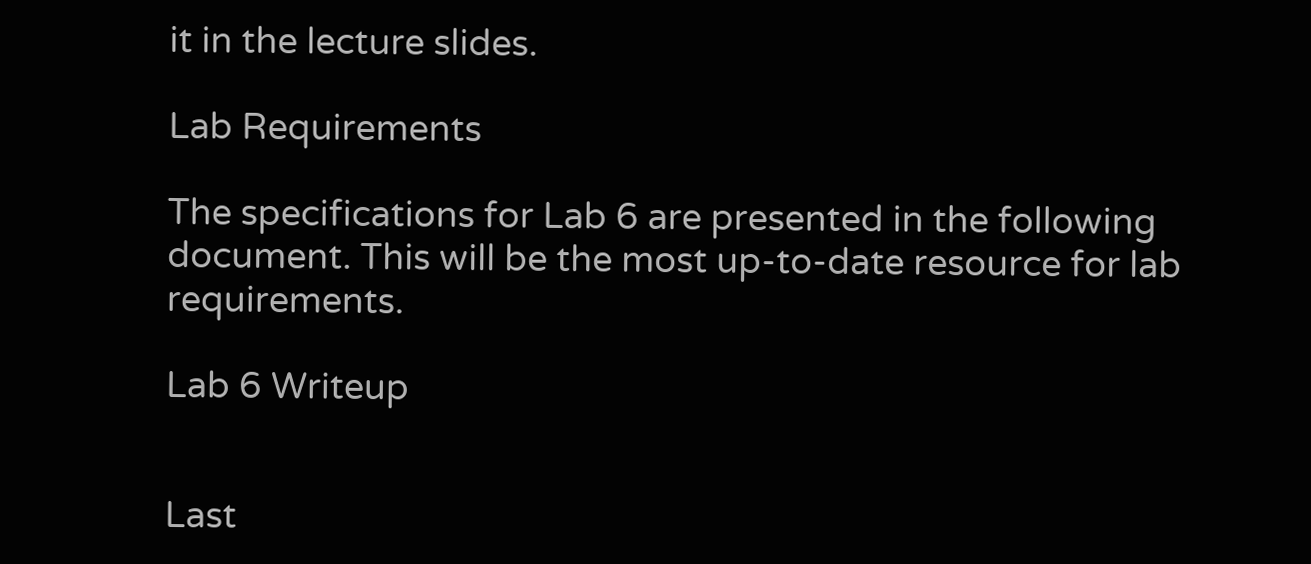it in the lecture slides.

Lab Requirements

The specifications for Lab 6 are presented in the following document. This will be the most up-to-date resource for lab requirements.

Lab 6 Writeup


Last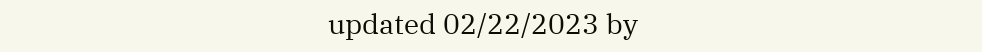updated 02/22/2023 by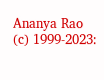Ananya Rao
(c) 1999-2023: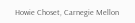Howie Choset, Carnegie Mellon